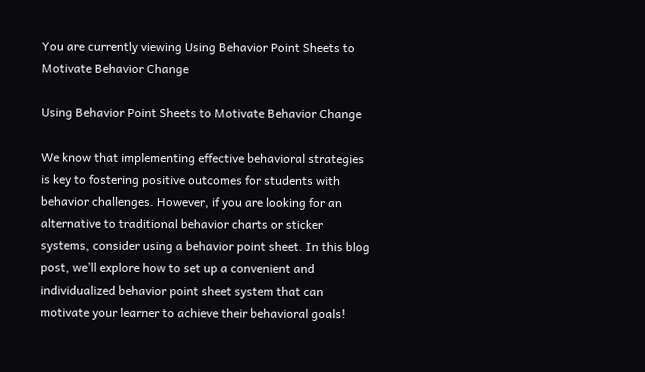You are currently viewing Using Behavior Point Sheets to Motivate Behavior Change

Using Behavior Point Sheets to Motivate Behavior Change

We know that implementing effective behavioral strategies is key to fostering positive outcomes for students with behavior challenges. However, if you are looking for an alternative to traditional behavior charts or sticker systems, consider using a behavior point sheet. In this blog post, we’ll explore how to set up a convenient and individualized behavior point sheet system that can motivate your learner to achieve their behavioral goals!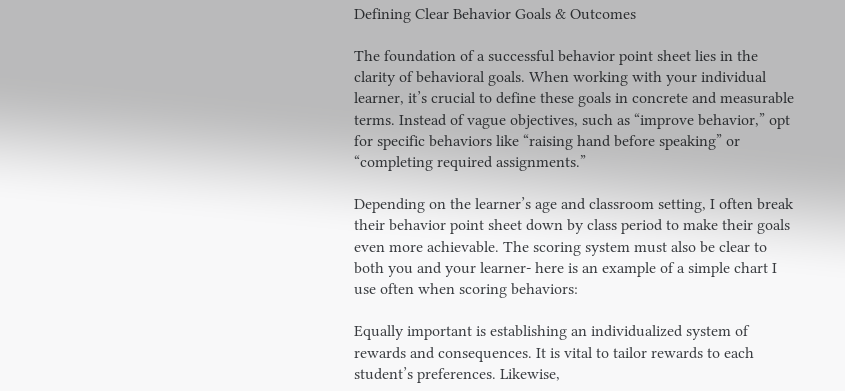Defining Clear Behavior Goals & Outcomes

The foundation of a successful behavior point sheet lies in the clarity of behavioral goals. When working with your individual learner, it’s crucial to define these goals in concrete and measurable terms. Instead of vague objectives, such as “improve behavior,” opt for specific behaviors like “raising hand before speaking” or “completing required assignments.”

Depending on the learner’s age and classroom setting, I often break their behavior point sheet down by class period to make their goals even more achievable. The scoring system must also be clear to both you and your learner- here is an example of a simple chart I use often when scoring behaviors:

Equally important is establishing an individualized system of rewards and consequences. It is vital to tailor rewards to each student’s preferences. Likewise,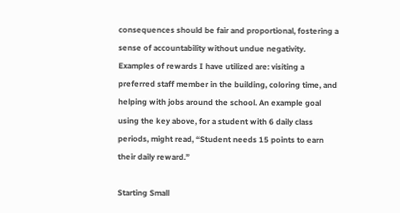consequences should be fair and proportional, fostering a sense of accountability without undue negativity. Examples of rewards I have utilized are: visiting a preferred staff member in the building, coloring time, and helping with jobs around the school. An example goal using the key above, for a student with 6 daily class periods, might read, “Student needs 15 points to earn their daily reward.”

Starting Small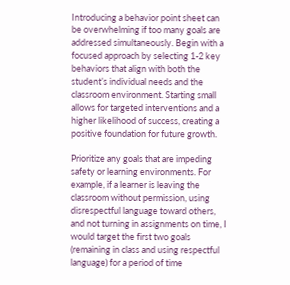Introducing a behavior point sheet can be overwhelming if too many goals are addressed simultaneously. Begin with a focused approach by selecting 1-2 key behaviors that align with both the student’s individual needs and the classroom environment. Starting small allows for targeted interventions and a higher likelihood of success, creating a positive foundation for future growth.

Prioritize any goals that are impeding safety or learning environments. For example, if a learner is leaving the classroom without permission, using disrespectful language toward others, and not turning in assignments on time, I would target the first two goals (remaining in class and using respectful language) for a period of time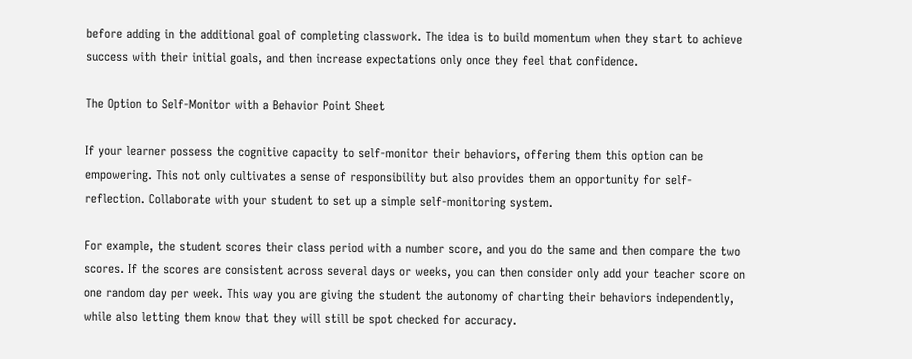before adding in the additional goal of completing classwork. The idea is to build momentum when they start to achieve success with their initial goals, and then increase expectations only once they feel that confidence.

The Option to Self-Monitor with a Behavior Point Sheet

If your learner possess the cognitive capacity to self-monitor their behaviors, offering them this option can be empowering. This not only cultivates a sense of responsibility but also provides them an opportunity for self-reflection. Collaborate with your student to set up a simple self-monitoring system.

For example, the student scores their class period with a number score, and you do the same and then compare the two scores. If the scores are consistent across several days or weeks, you can then consider only add your teacher score on one random day per week. This way you are giving the student the autonomy of charting their behaviors independently, while also letting them know that they will still be spot checked for accuracy.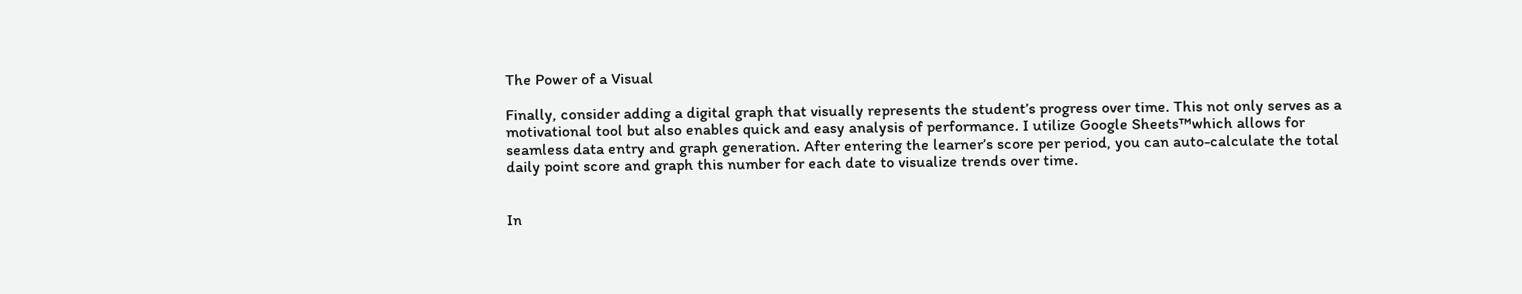The Power of a Visual

Finally, consider adding a digital graph that visually represents the student’s progress over time. This not only serves as a motivational tool but also enables quick and easy analysis of performance. I utilize Google Sheets™which allows for seamless data entry and graph generation. After entering the learner’s score per period, you can auto-calculate the total daily point score and graph this number for each date to visualize trends over time.


In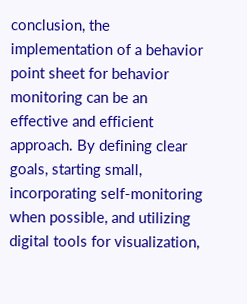conclusion, the implementation of a behavior point sheet for behavior monitoring can be an effective and efficient approach. By defining clear goals, starting small, incorporating self-monitoring when possible, and utilizing digital tools for visualization,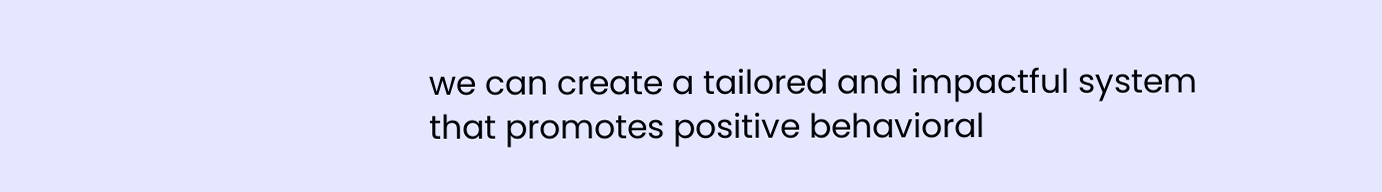we can create a tailored and impactful system that promotes positive behavioral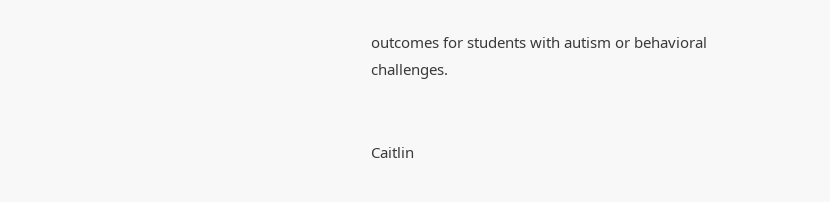outcomes for students with autism or behavioral challenges.


Caitlin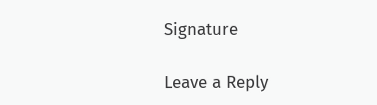Signature

Leave a Reply